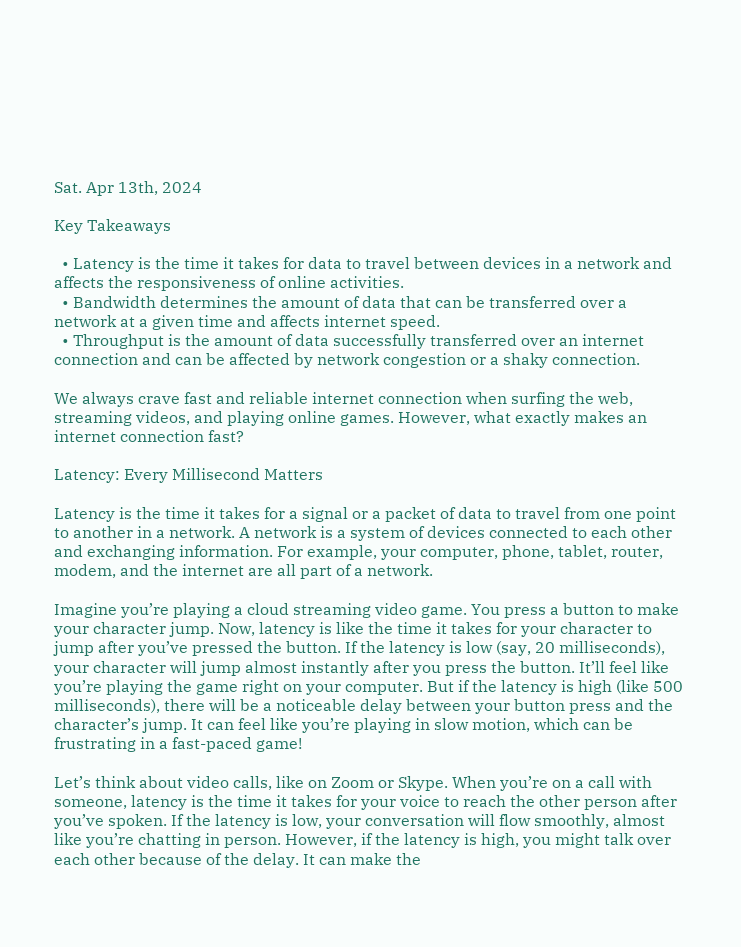Sat. Apr 13th, 2024

Key Takeaways

  • Latency is the time it takes for data to travel between devices in a network and affects the responsiveness of online activities.
  • Bandwidth determines the amount of data that can be transferred over a network at a given time and affects internet speed.
  • Throughput is the amount of data successfully transferred over an internet connection and can be affected by network congestion or a shaky connection.

We always crave fast and reliable internet connection when surfing the web, streaming videos, and playing online games. However, what exactly makes an internet connection fast?

Latency: Every Millisecond Matters

Latency is the time it takes for a signal or a packet of data to travel from one point to another in a network. A network is a system of devices connected to each other and exchanging information. For example, your computer, phone, tablet, router, modem, and the internet are all part of a network.

Imagine you’re playing a cloud streaming video game. You press a button to make your character jump. Now, latency is like the time it takes for your character to jump after you’ve pressed the button. If the latency is low (say, 20 milliseconds), your character will jump almost instantly after you press the button. It’ll feel like you’re playing the game right on your computer. But if the latency is high (like 500 milliseconds), there will be a noticeable delay between your button press and the character’s jump. It can feel like you’re playing in slow motion, which can be frustrating in a fast-paced game!

Let’s think about video calls, like on Zoom or Skype. When you’re on a call with someone, latency is the time it takes for your voice to reach the other person after you’ve spoken. If the latency is low, your conversation will flow smoothly, almost like you’re chatting in person. However, if the latency is high, you might talk over each other because of the delay. It can make the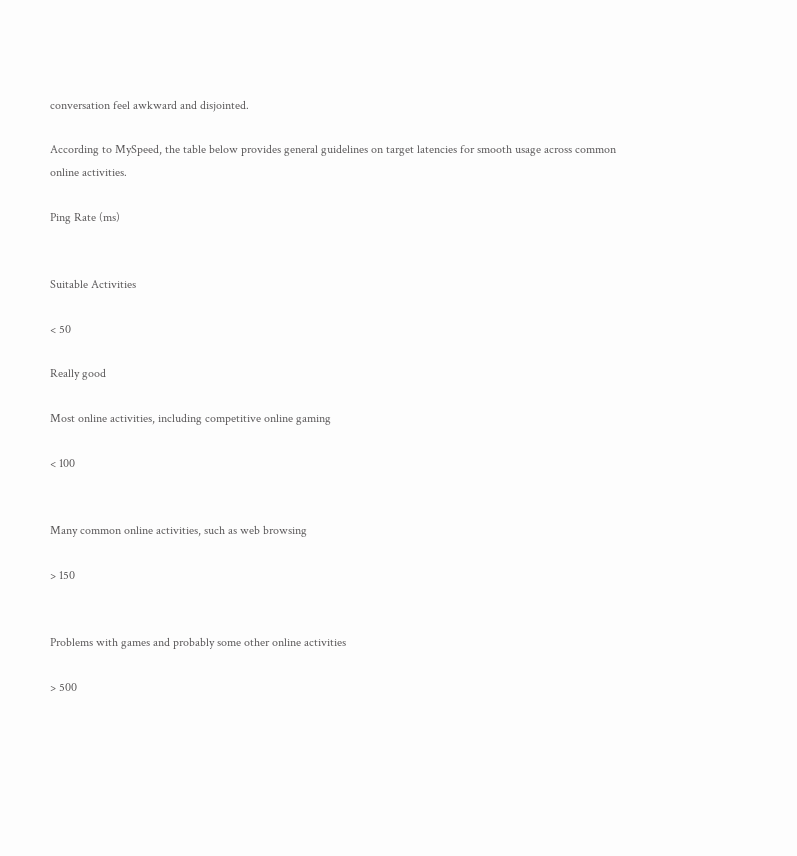conversation feel awkward and disjointed.

According to MySpeed, the table below provides general guidelines on target latencies for smooth usage across common online activities.

Ping Rate (ms)


Suitable Activities

< 50

Really good

Most online activities, including competitive online gaming

< 100


Many common online activities, such as web browsing

> 150


Problems with games and probably some other online activities

> 500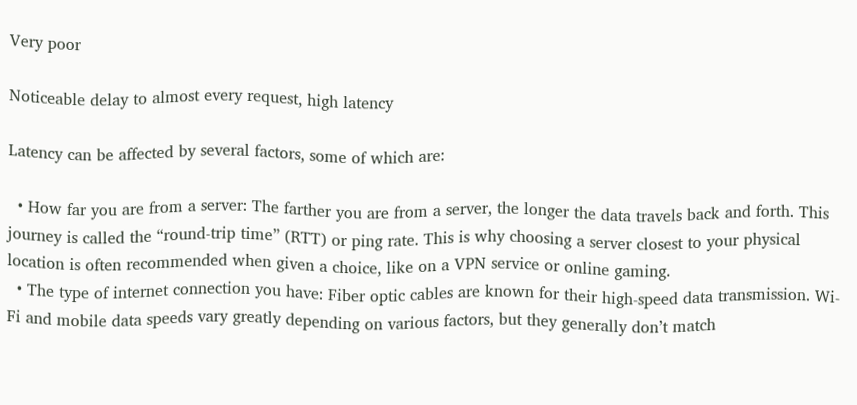Very poor

Noticeable delay to almost every request, high latency

Latency can be affected by several factors, some of which are:

  • How far you are from a server: The farther you are from a server, the longer the data travels back and forth. This journey is called the “round-trip time” (RTT) or ping rate. This is why choosing a server closest to your physical location is often recommended when given a choice, like on a VPN service or online gaming.
  • The type of internet connection you have: Fiber optic cables are known for their high-speed data transmission. Wi-Fi and mobile data speeds vary greatly depending on various factors, but they generally don’t match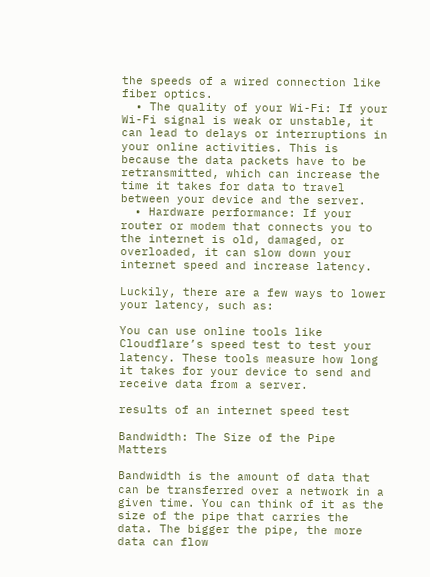the speeds of a wired connection like fiber optics.
  • The quality of your Wi-Fi: If your Wi-Fi signal is weak or unstable, it can lead to delays or interruptions in your online activities. This is because the data packets have to be retransmitted, which can increase the time it takes for data to travel between your device and the server.
  • Hardware performance: If your router or modem that connects you to the internet is old, damaged, or overloaded, it can slow down your internet speed and increase latency.

Luckily, there are a few ways to lower your latency, such as:

You can use online tools like Cloudflare’s speed test to test your latency. These tools measure how long it takes for your device to send and receive data from a server.

results of an internet speed test

Bandwidth: The Size of the Pipe Matters

Bandwidth is the amount of data that can be transferred over a network in a given time. You can think of it as the size of the pipe that carries the data. The bigger the pipe, the more data can flow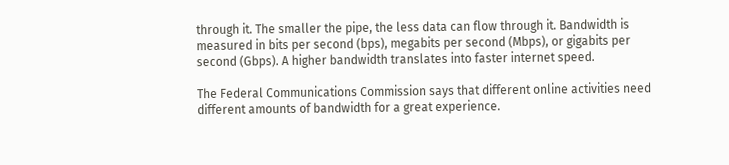through it. The smaller the pipe, the less data can flow through it. Bandwidth is measured in bits per second (bps), megabits per second (Mbps), or gigabits per second (Gbps). A higher bandwidth translates into faster internet speed.

The Federal Communications Commission says that different online activities need different amounts of bandwidth for a great experience.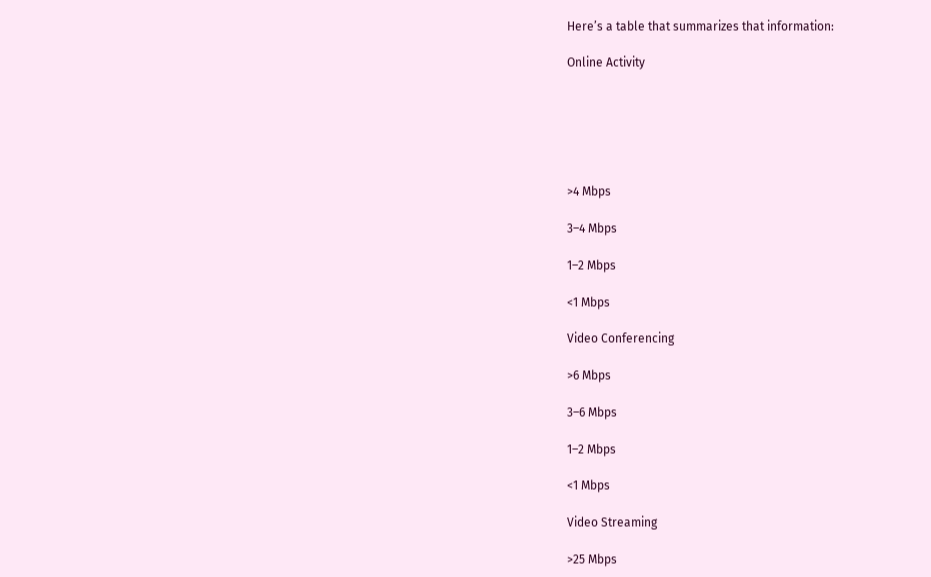Here’s a table that summarizes that information:

Online Activity






>4 Mbps

3–4 Mbps

1–2 Mbps

<1 Mbps

Video Conferencing

>6 Mbps

3–6 Mbps

1–2 Mbps

<1 Mbps

Video Streaming

>25 Mbps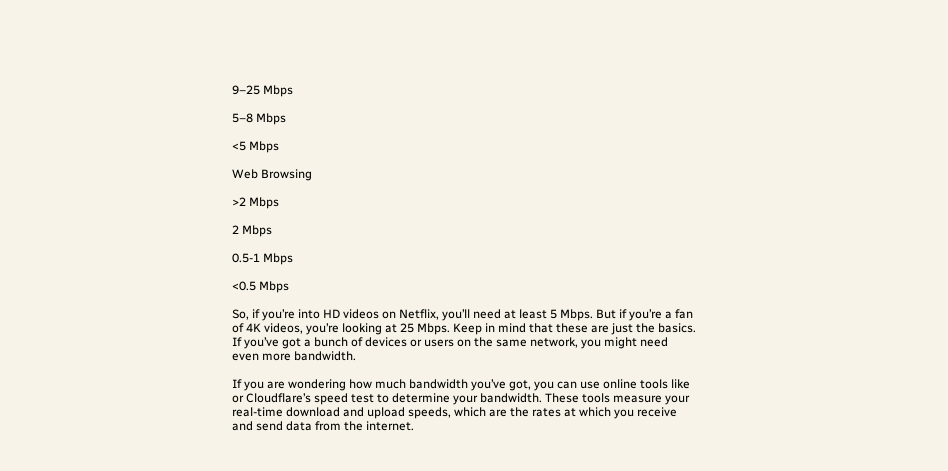9–25 Mbps

5–8 Mbps

<5 Mbps

Web Browsing

>2 Mbps

2 Mbps

0.5-1 Mbps

<0.5 Mbps

So, if you’re into HD videos on Netflix, you’ll need at least 5 Mbps. But if you’re a fan of 4K videos, you’re looking at 25 Mbps. Keep in mind that these are just the basics. If you’ve got a bunch of devices or users on the same network, you might need even more bandwidth.

If you are wondering how much bandwidth you’ve got, you can use online tools like or Cloudflare’s speed test to determine your bandwidth. These tools measure your real-time download and upload speeds, which are the rates at which you receive and send data from the internet.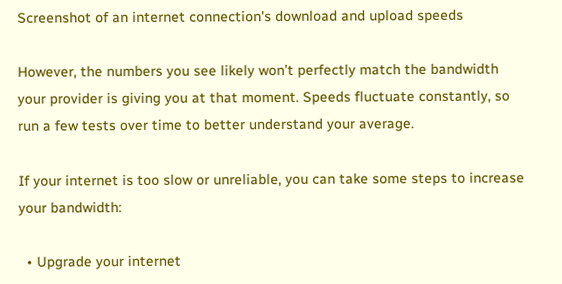Screenshot of an internet connection's download and upload speeds

However, the numbers you see likely won’t perfectly match the bandwidth your provider is giving you at that moment. Speeds fluctuate constantly, so run a few tests over time to better understand your average.

If your internet is too slow or unreliable, you can take some steps to increase your bandwidth:

  • Upgrade your internet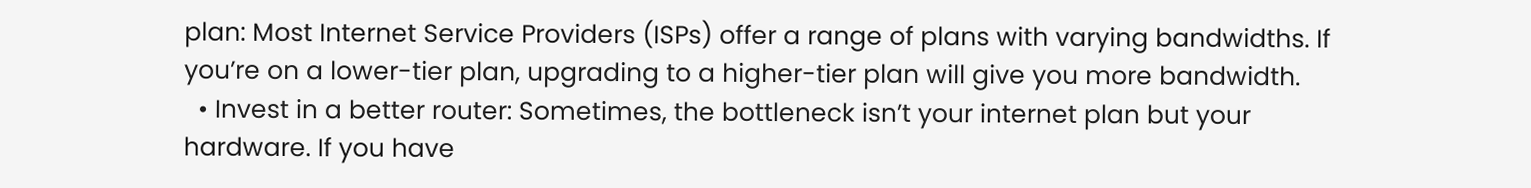plan: Most Internet Service Providers (ISPs) offer a range of plans with varying bandwidths. If you’re on a lower-tier plan, upgrading to a higher-tier plan will give you more bandwidth.
  • Invest in a better router: Sometimes, the bottleneck isn’t your internet plan but your hardware. If you have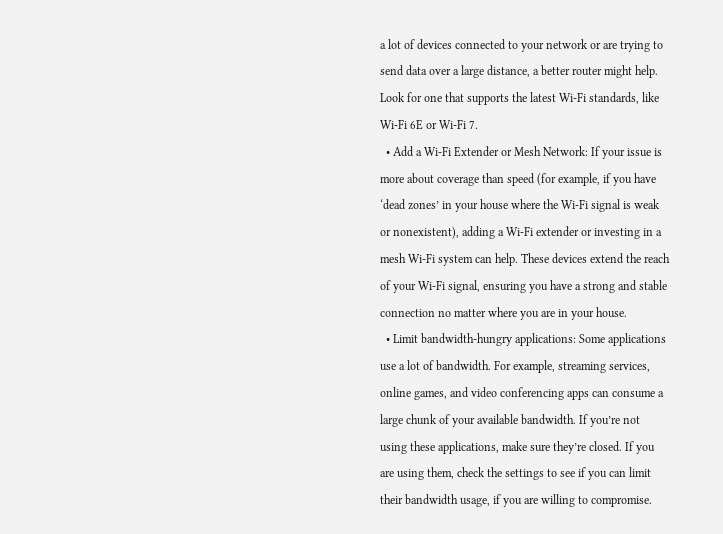a lot of devices connected to your network or are trying to send data over a large distance, a better router might help. Look for one that supports the latest Wi-Fi standards, like Wi-Fi 6E or Wi-Fi 7.
  • Add a Wi-Fi Extender or Mesh Network: If your issue is more about coverage than speed (for example, if you have ‘dead zones’ in your house where the Wi-Fi signal is weak or nonexistent), adding a Wi-Fi extender or investing in a mesh Wi-Fi system can help. These devices extend the reach of your Wi-Fi signal, ensuring you have a strong and stable connection no matter where you are in your house.
  • Limit bandwidth-hungry applications: Some applications use a lot of bandwidth. For example, streaming services, online games, and video conferencing apps can consume a large chunk of your available bandwidth. If you’re not using these applications, make sure they’re closed. If you are using them, check the settings to see if you can limit their bandwidth usage, if you are willing to compromise.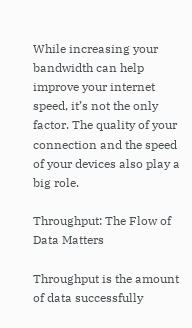While increasing your bandwidth can help improve your internet speed, it’s not the only factor. The quality of your connection and the speed of your devices also play a big role.

Throughput: The Flow of Data Matters

Throughput is the amount of data successfully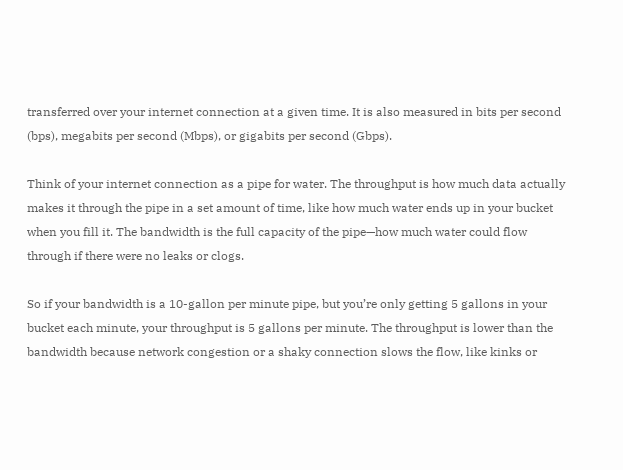transferred over your internet connection at a given time. It is also measured in bits per second (bps), megabits per second (Mbps), or gigabits per second (Gbps).

Think of your internet connection as a pipe for water. The throughput is how much data actually makes it through the pipe in a set amount of time, like how much water ends up in your bucket when you fill it. The bandwidth is the full capacity of the pipe—how much water could flow through if there were no leaks or clogs.

So if your bandwidth is a 10-gallon per minute pipe, but you’re only getting 5 gallons in your bucket each minute, your throughput is 5 gallons per minute. The throughput is lower than the bandwidth because network congestion or a shaky connection slows the flow, like kinks or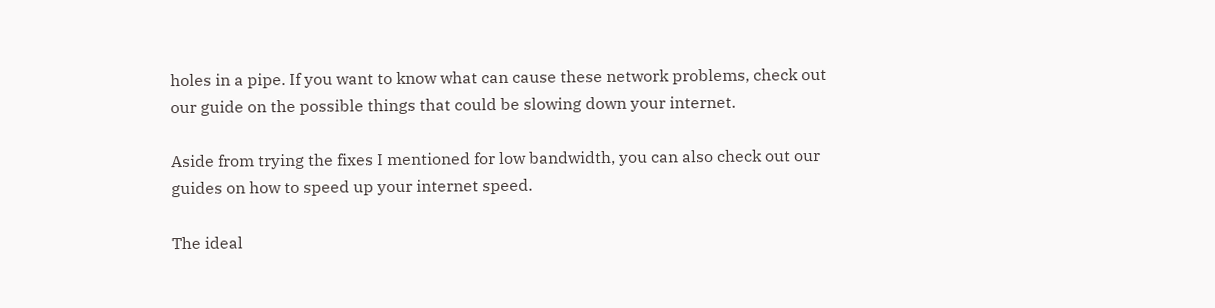holes in a pipe. If you want to know what can cause these network problems, check out our guide on the possible things that could be slowing down your internet.

Aside from trying the fixes I mentioned for low bandwidth, you can also check out our guides on how to speed up your internet speed.

The ideal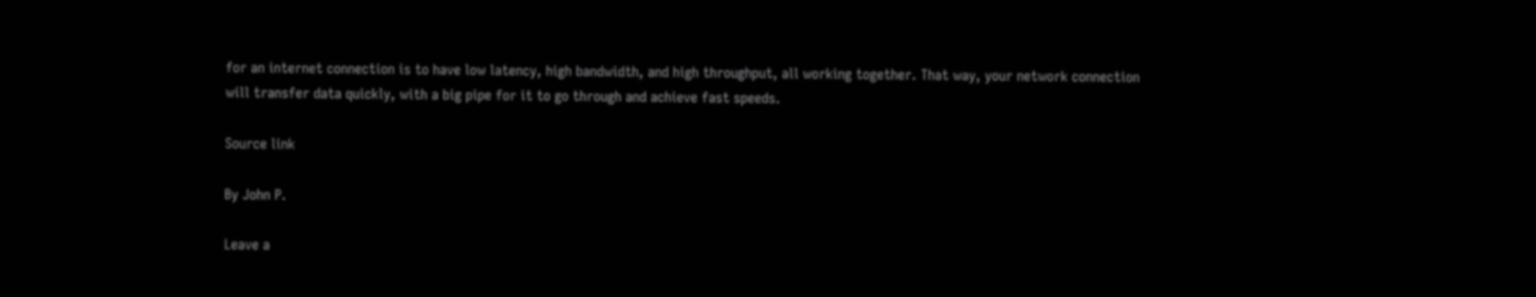for an internet connection is to have low latency, high bandwidth, and high throughput, all working together. That way, your network connection will transfer data quickly, with a big pipe for it to go through and achieve fast speeds.

Source link

By John P.

Leave a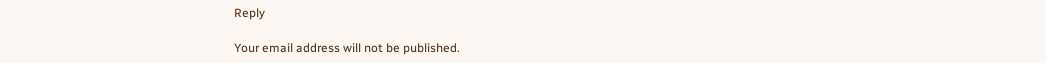Reply

Your email address will not be published.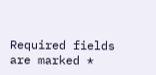Required fields are marked *